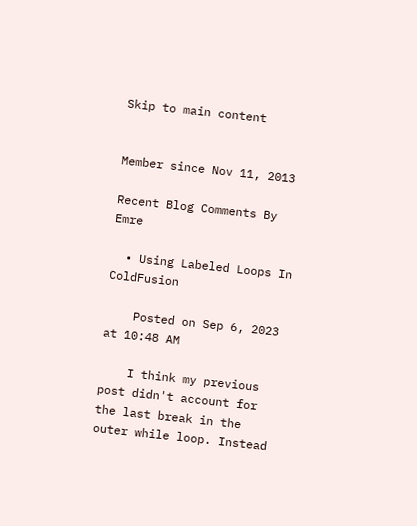Skip to main content


Member since Nov 11, 2013

Recent Blog Comments By Emre

  • Using Labeled Loops In ColdFusion

    Posted on Sep 6, 2023 at 10:48 AM

    I think my previous post didn't account for the last break in the outer while loop. Instead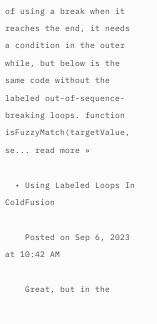of using a break when it reaches the end, it needs a condition in the outer while, but below is the same code without the labeled out-of-sequence-breaking loops. function isFuzzyMatch(targetValue, se... read more »

  • Using Labeled Loops In ColdFusion

    Posted on Sep 6, 2023 at 10:42 AM

    Great, but in the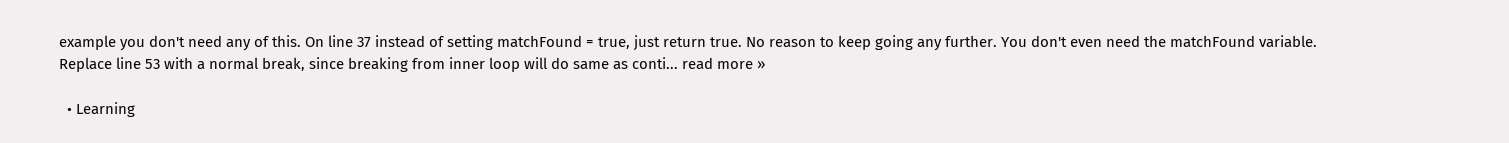example you don't need any of this. On line 37 instead of setting matchFound = true, just return true. No reason to keep going any further. You don't even need the matchFound variable. Replace line 53 with a normal break, since breaking from inner loop will do same as conti... read more »

  • Learning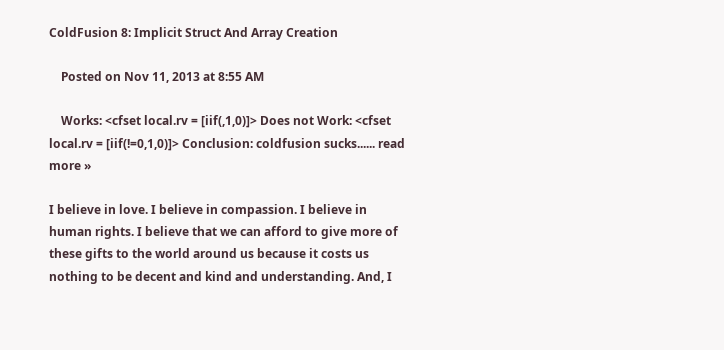ColdFusion 8: Implicit Struct And Array Creation

    Posted on Nov 11, 2013 at 8:55 AM

    Works: <cfset local.rv = [iif(,1,0)]> Does not Work: <cfset local.rv = [iif(!=0,1,0)]> Conclusion: coldfusion sucks...... read more »

I believe in love. I believe in compassion. I believe in human rights. I believe that we can afford to give more of these gifts to the world around us because it costs us nothing to be decent and kind and understanding. And, I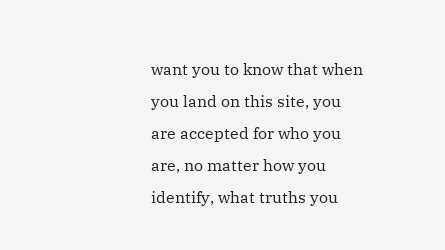want you to know that when you land on this site, you are accepted for who you are, no matter how you identify, what truths you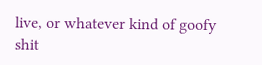live, or whatever kind of goofy shit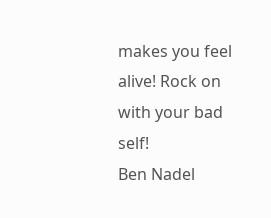makes you feel alive! Rock on with your bad self!
Ben Nadel